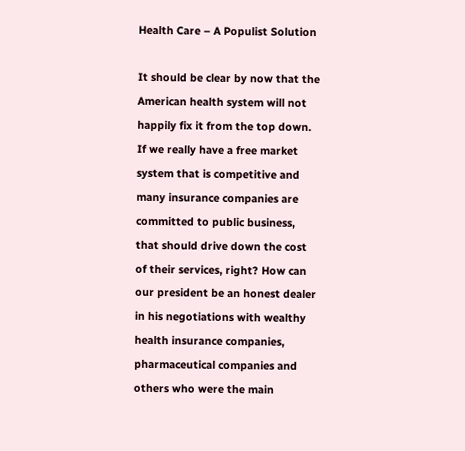Health Care – A Populist Solution

It should be clear by now that the American health system will not happily fix it from the top down. If we really have a free market system that is competitive and many insurance companies are committed to public business, that should drive down the cost of their services, right? How can our president be an honest dealer in his negotiations with wealthy health insurance companies, pharmaceutical companies and others who were the main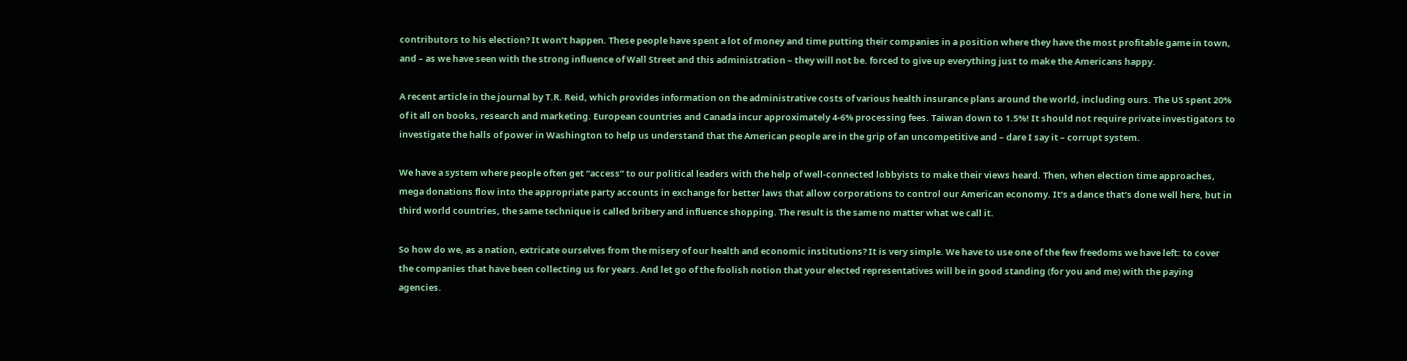contributors to his election? It won’t happen. These people have spent a lot of money and time putting their companies in a position where they have the most profitable game in town, and – as we have seen with the strong influence of Wall Street and this administration – they will not be. forced to give up everything just to make the Americans happy.

A recent article in the journal by T.R. Reid, which provides information on the administrative costs of various health insurance plans around the world, including ours. The US spent 20% of it all on books, research and marketing. European countries and Canada incur approximately 4-6% processing fees. Taiwan down to 1.5%! It should not require private investigators to investigate the halls of power in Washington to help us understand that the American people are in the grip of an uncompetitive and – dare I say it – corrupt system.

We have a system where people often get “access” to our political leaders with the help of well-connected lobbyists to make their views heard. Then, when election time approaches, mega donations flow into the appropriate party accounts in exchange for better laws that allow corporations to control our American economy. It’s a dance that’s done well here, but in third world countries, the same technique is called bribery and influence shopping. The result is the same no matter what we call it.

So how do we, as a nation, extricate ourselves from the misery of our health and economic institutions? It is very simple. We have to use one of the few freedoms we have left: to cover the companies that have been collecting us for years. And let go of the foolish notion that your elected representatives will be in good standing (for you and me) with the paying agencies.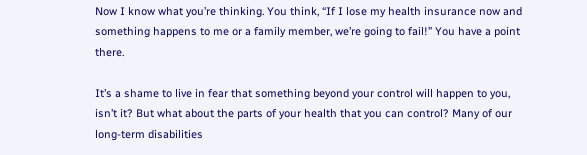Now I know what you’re thinking. You think, “If I lose my health insurance now and something happens to me or a family member, we’re going to fail!” You have a point there.

It’s a shame to live in fear that something beyond your control will happen to you, isn’t it? But what about the parts of your health that you can control? Many of our long-term disabilities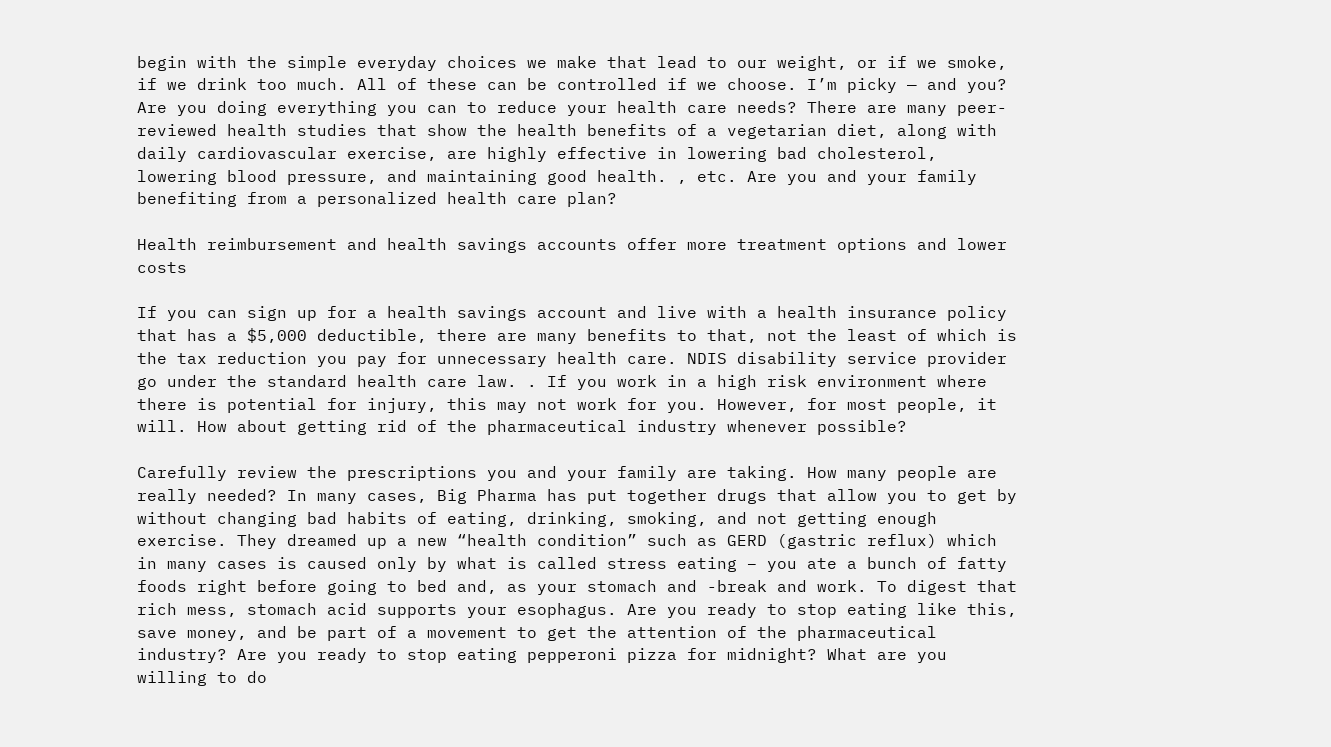begin with the simple everyday choices we make that lead to our weight, or if we smoke, if we drink too much. All of these can be controlled if we choose. I’m picky — and you? Are you doing everything you can to reduce your health care needs? There are many peer-reviewed health studies that show the health benefits of a vegetarian diet, along with daily cardiovascular exercise, are highly effective in lowering bad cholesterol, lowering blood pressure, and maintaining good health. , etc. Are you and your family benefiting from a personalized health care plan?

Health reimbursement and health savings accounts offer more treatment options and lower costs

If you can sign up for a health savings account and live with a health insurance policy that has a $5,000 deductible, there are many benefits to that, not the least of which is the tax reduction you pay for unnecessary health care. NDIS disability service provider go under the standard health care law. . If you work in a high risk environment where there is potential for injury, this may not work for you. However, for most people, it will. How about getting rid of the pharmaceutical industry whenever possible?

Carefully review the prescriptions you and your family are taking. How many people are really needed? In many cases, Big Pharma has put together drugs that allow you to get by without changing bad habits of eating, drinking, smoking, and not getting enough exercise. They dreamed up a new “health condition” such as GERD (gastric reflux) which in many cases is caused only by what is called stress eating – you ate a bunch of fatty foods right before going to bed and, as your stomach and -break and work. To digest that rich mess, stomach acid supports your esophagus. Are you ready to stop eating like this, save money, and be part of a movement to get the attention of the pharmaceutical industry? Are you ready to stop eating pepperoni pizza for midnight? What are you willing to do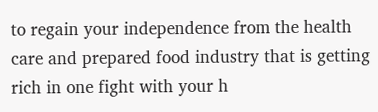to regain your independence from the health care and prepared food industry that is getting rich in one fight with your h